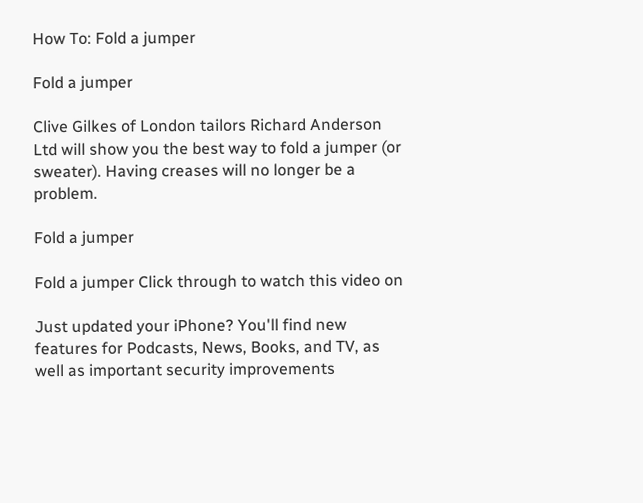How To: Fold a jumper

Fold a jumper

Clive Gilkes of London tailors Richard Anderson Ltd will show you the best way to fold a jumper (or sweater). Having creases will no longer be a problem.

Fold a jumper

Fold a jumper Click through to watch this video on

Just updated your iPhone? You'll find new features for Podcasts, News, Books, and TV, as well as important security improvements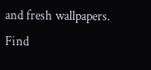and fresh wallpapers. Find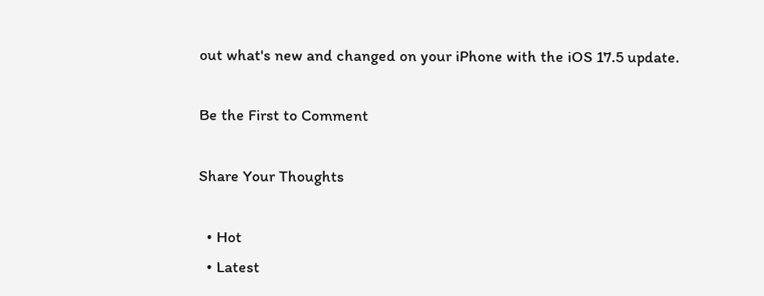out what's new and changed on your iPhone with the iOS 17.5 update.

Be the First to Comment

Share Your Thoughts

  • Hot
  • Latest